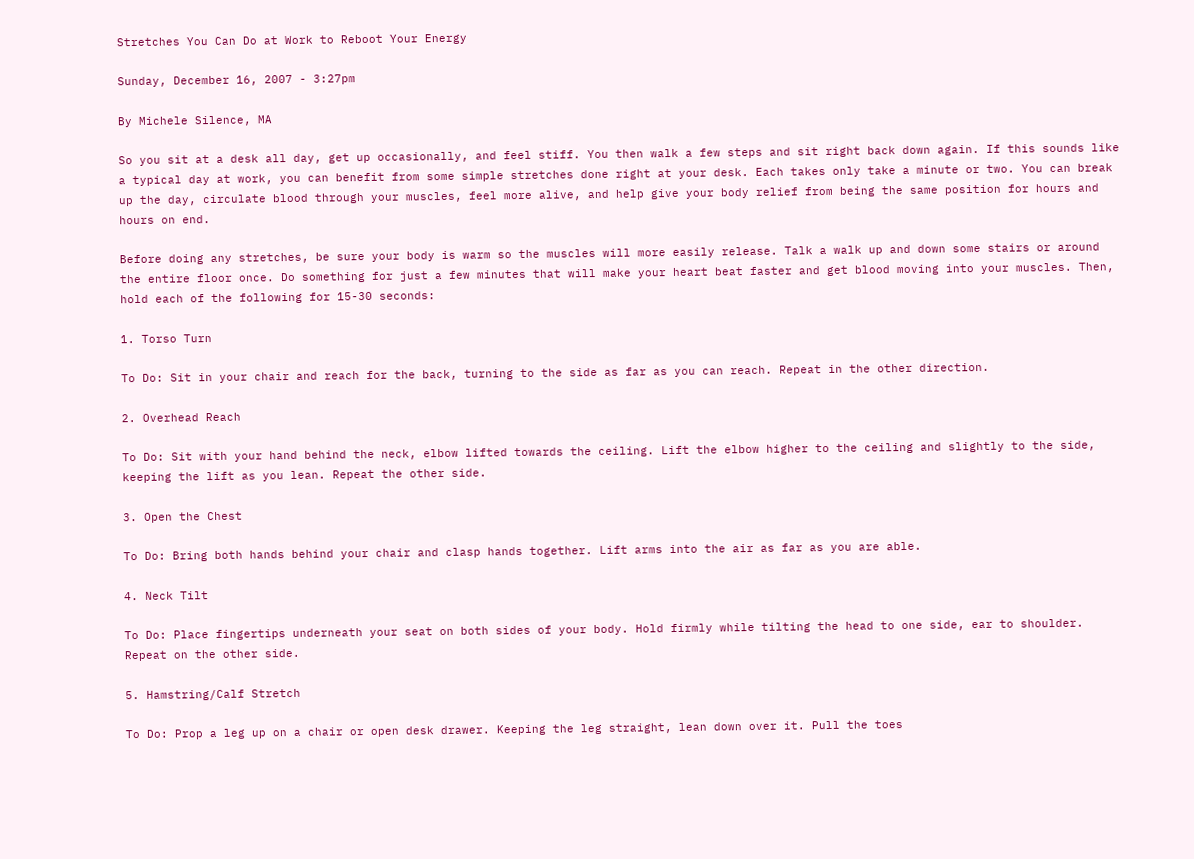Stretches You Can Do at Work to Reboot Your Energy

Sunday, December 16, 2007 - 3:27pm

By Michele Silence, MA

So you sit at a desk all day, get up occasionally, and feel stiff. You then walk a few steps and sit right back down again. If this sounds like a typical day at work, you can benefit from some simple stretches done right at your desk. Each takes only take a minute or two. You can break up the day, circulate blood through your muscles, feel more alive, and help give your body relief from being the same position for hours and hours on end.

Before doing any stretches, be sure your body is warm so the muscles will more easily release. Talk a walk up and down some stairs or around the entire floor once. Do something for just a few minutes that will make your heart beat faster and get blood moving into your muscles. Then, hold each of the following for 15-30 seconds:

1. Torso Turn

To Do: Sit in your chair and reach for the back, turning to the side as far as you can reach. Repeat in the other direction.

2. Overhead Reach

To Do: Sit with your hand behind the neck, elbow lifted towards the ceiling. Lift the elbow higher to the ceiling and slightly to the side, keeping the lift as you lean. Repeat the other side.

3. Open the Chest

To Do: Bring both hands behind your chair and clasp hands together. Lift arms into the air as far as you are able.

4. Neck Tilt

To Do: Place fingertips underneath your seat on both sides of your body. Hold firmly while tilting the head to one side, ear to shoulder. Repeat on the other side.

5. Hamstring/Calf Stretch

To Do: Prop a leg up on a chair or open desk drawer. Keeping the leg straight, lean down over it. Pull the toes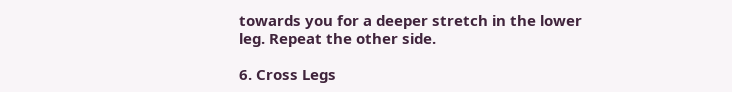towards you for a deeper stretch in the lower leg. Repeat the other side.

6. Cross Legs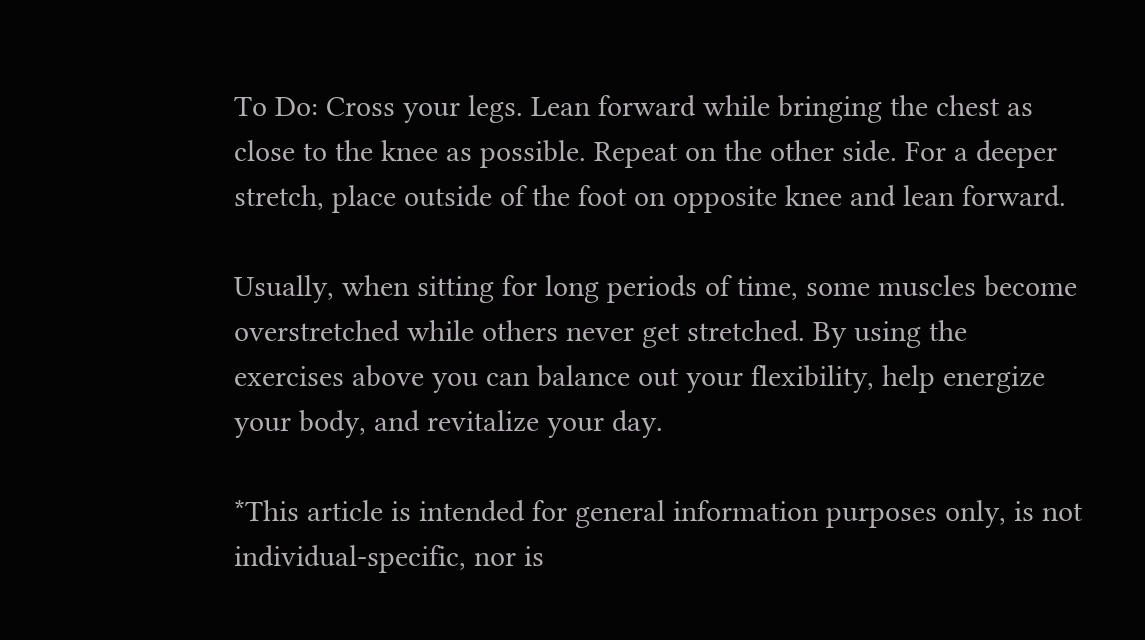To Do: Cross your legs. Lean forward while bringing the chest as close to the knee as possible. Repeat on the other side. For a deeper stretch, place outside of the foot on opposite knee and lean forward.

Usually, when sitting for long periods of time, some muscles become overstretched while others never get stretched. By using the exercises above you can balance out your flexibility, help energize your body, and revitalize your day.

*This article is intended for general information purposes only, is not individual-specific, nor is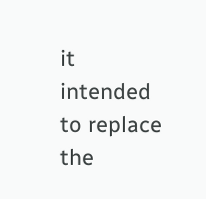it intended to replace the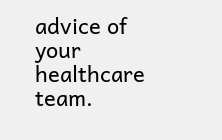advice of your healthcare team.